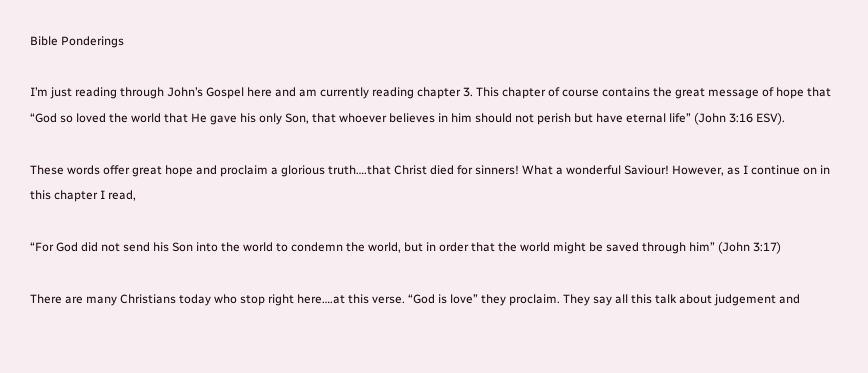Bible Ponderings

I’m just reading through John’s Gospel here and am currently reading chapter 3. This chapter of course contains the great message of hope that “God so loved the world that He gave his only Son, that whoever believes in him should not perish but have eternal life” (John 3:16 ESV).

These words offer great hope and proclaim a glorious truth….that Christ died for sinners! What a wonderful Saviour! However, as I continue on in this chapter I read,

“For God did not send his Son into the world to condemn the world, but in order that the world might be saved through him” (John 3:17)

There are many Christians today who stop right here….at this verse. “God is love” they proclaim. They say all this talk about judgement and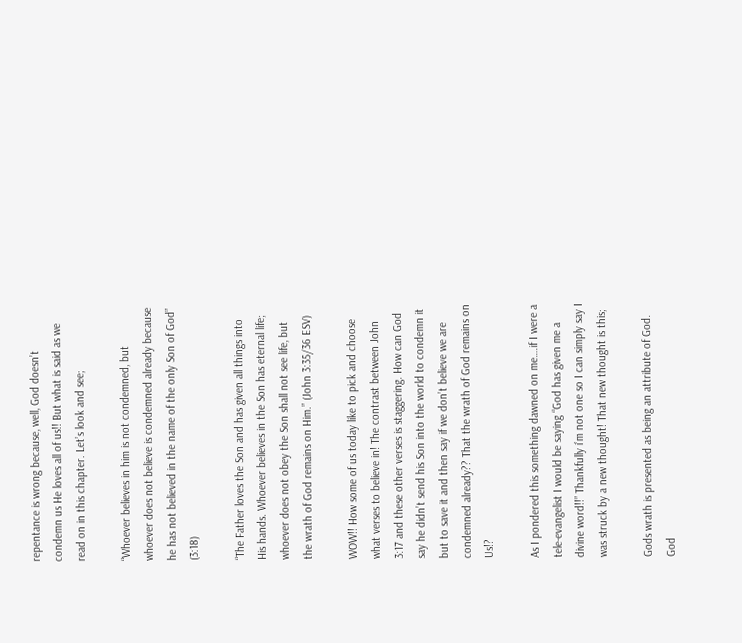repentance is wrong because, well, God doesn’t condemn us He loves all of us!! But what is said as we read on in this chapter. Let’s look and see;

“Whoever believes in him is not condemned, but whoever does not believe is condemned already because he has not believed in the name of the only Son of God” (3:18)

“The Father loves the Son and has given all things into His hands. Whoever believes in the Son has eternal life; whoever does not obey the Son shall not see life, but the wrath of God remains on Him.” (John 3:35/36 ESV)

WOW!! How some of us today like to pick and choose what verses to believe in! The contrast between John 3:17 and these other verses is staggering. How can God say he didn’t send his Son into the world to condemn it but to save it and then say if we don’t believe we are condemned already?? That the wrath of God remains on Us!?

As I pondered this something dawned on me….if I were a tele-evangelist I would be saying “God has given me a divine word!!” Thankfully i’m not one so I can simply say I was struck by a new thought! That new thought is this;

Gods wrath is presented as being an attribute of God. God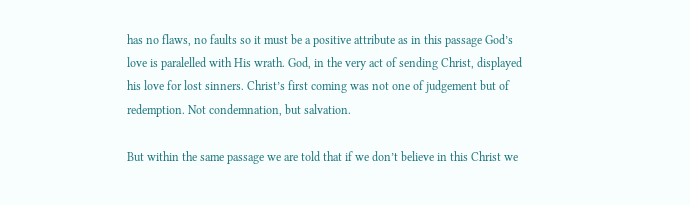has no flaws, no faults so it must be a positive attribute as in this passage God’s love is paralelled with His wrath. God, in the very act of sending Christ, displayed his love for lost sinners. Christ’s first coming was not one of judgement but of redemption. Not condemnation, but salvation.

But within the same passage we are told that if we don’t believe in this Christ we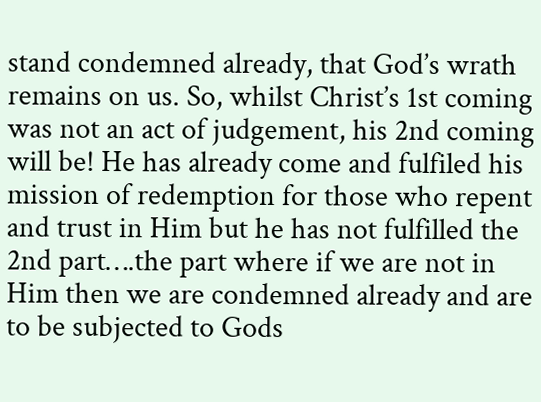stand condemned already, that God’s wrath remains on us. So, whilst Christ’s 1st coming was not an act of judgement, his 2nd coming will be! He has already come and fulfiled his mission of redemption for those who repent and trust in Him but he has not fulfilled the 2nd part….the part where if we are not in Him then we are condemned already and are to be subjected to Gods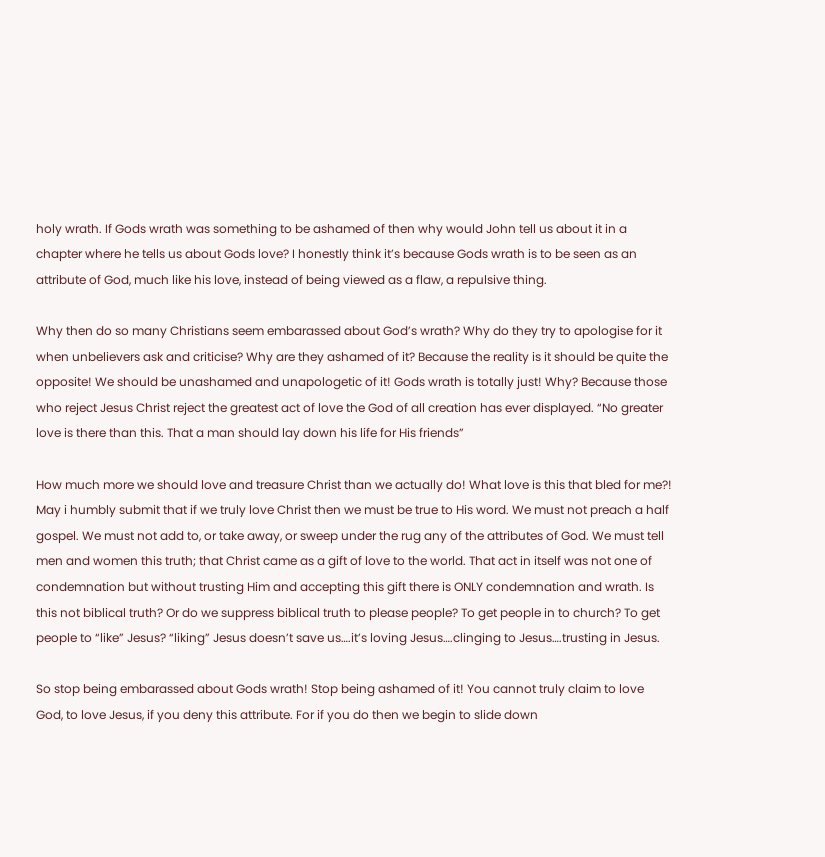holy wrath. If Gods wrath was something to be ashamed of then why would John tell us about it in a chapter where he tells us about Gods love? I honestly think it’s because Gods wrath is to be seen as an attribute of God, much like his love, instead of being viewed as a flaw, a repulsive thing.

Why then do so many Christians seem embarassed about God’s wrath? Why do they try to apologise for it when unbelievers ask and criticise? Why are they ashamed of it? Because the reality is it should be quite the opposite! We should be unashamed and unapologetic of it! Gods wrath is totally just! Why? Because those who reject Jesus Christ reject the greatest act of love the God of all creation has ever displayed. “No greater love is there than this. That a man should lay down his life for His friends”

How much more we should love and treasure Christ than we actually do! What love is this that bled for me?! May i humbly submit that if we truly love Christ then we must be true to His word. We must not preach a half gospel. We must not add to, or take away, or sweep under the rug any of the attributes of God. We must tell men and women this truth; that Christ came as a gift of love to the world. That act in itself was not one of condemnation but without trusting Him and accepting this gift there is ONLY condemnation and wrath. Is this not biblical truth? Or do we suppress biblical truth to please people? To get people in to church? To get people to “like” Jesus? “liking” Jesus doesn’t save us….it’s loving Jesus….clinging to Jesus….trusting in Jesus.

So stop being embarassed about Gods wrath! Stop being ashamed of it! You cannot truly claim to love God, to love Jesus, if you deny this attribute. For if you do then we begin to slide down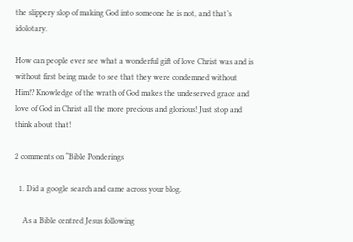the slippery slop of making God into someone he is not, and that’s idolotary.

How can people ever see what a wonderful gift of love Christ was and is without first being made to see that they were condemned without Him!? Knowledge of the wrath of God makes the undeserved grace and love of God in Christ all the more precious and glorious! Just stop and think about that!

2 comments on “Bible Ponderings

  1. Did a google search and came across your blog.

    As a Bible centred Jesus following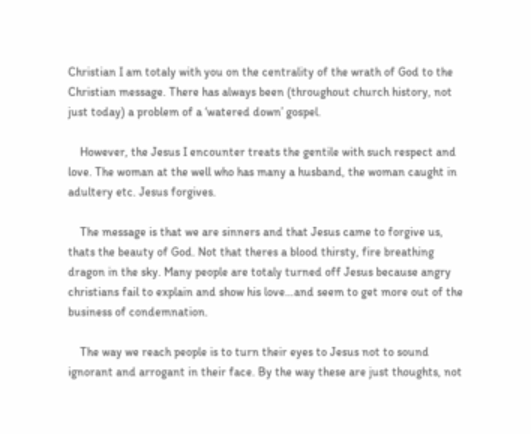Christian I am totaly with you on the centrality of the wrath of God to the Christian message. There has always been (throughout church history, not just today) a problem of a ‘watered down’ gospel.

    However, the Jesus I encounter treats the gentile with such respect and love. The woman at the well who has many a husband, the woman caught in adultery etc. Jesus forgives.

    The message is that we are sinners and that Jesus came to forgive us, thats the beauty of God. Not that theres a blood thirsty, fire breathing dragon in the sky. Many people are totaly turned off Jesus because angry christians fail to explain and show his love…and seem to get more out of the business of condemnation.

    The way we reach people is to turn their eyes to Jesus not to sound ignorant and arrogant in their face. By the way these are just thoughts, not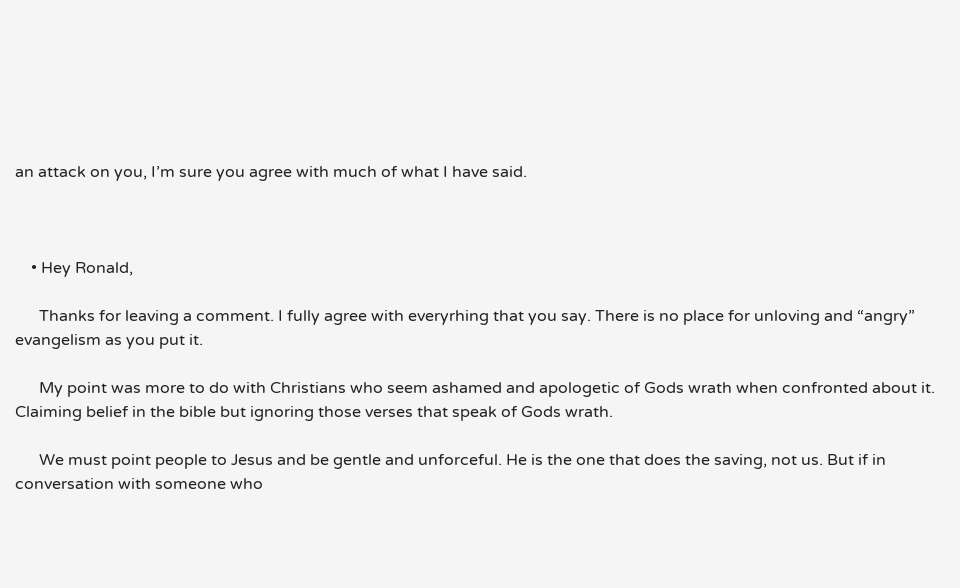an attack on you, I’m sure you agree with much of what I have said.



    • Hey Ronald,

      Thanks for leaving a comment. I fully agree with everyrhing that you say. There is no place for unloving and “angry” evangelism as you put it.

      My point was more to do with Christians who seem ashamed and apologetic of Gods wrath when confronted about it. Claiming belief in the bible but ignoring those verses that speak of Gods wrath.

      We must point people to Jesus and be gentle and unforceful. He is the one that does the saving, not us. But if in conversation with someone who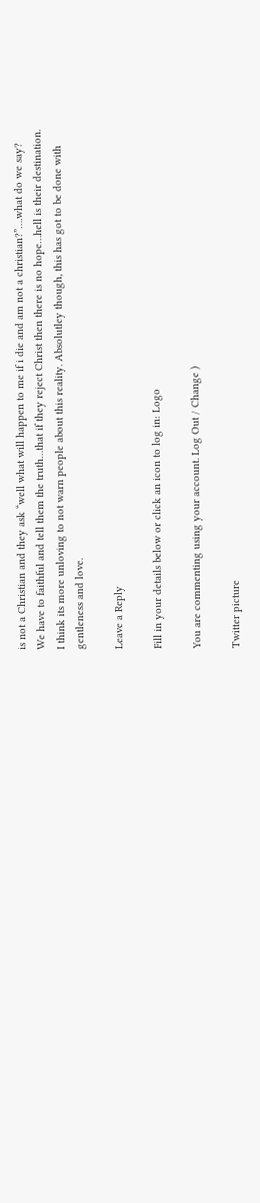is not a Christian and they ask “well what will happen to me if i die and am not a christian?”….what do we say? We have to faithful and tell them the truth…that if they reject Christ then there is no hope…hell is their destination. I think its more unloving to not warn people about this reality. Absolutley though, this has got to be done with gentleness and love.

Leave a Reply

Fill in your details below or click an icon to log in: Logo

You are commenting using your account. Log Out / Change )

Twitter picture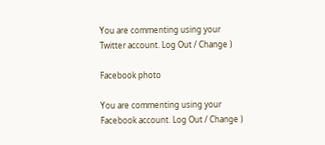You are commenting using your Twitter account. Log Out / Change )

Facebook photo

You are commenting using your Facebook account. Log Out / Change )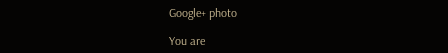Google+ photo

You are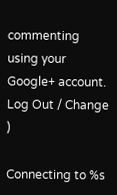commenting using your Google+ account. Log Out / Change )

Connecting to %s